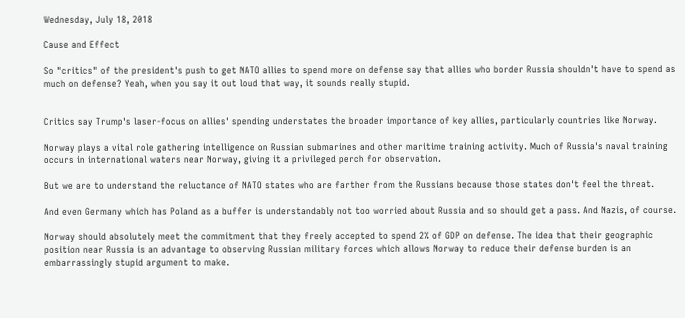Wednesday, July 18, 2018

Cause and Effect

So "critics" of the president's push to get NATO allies to spend more on defense say that allies who border Russia shouldn't have to spend as much on defense? Yeah, when you say it out loud that way, it sounds really stupid.


Critics say Trump's laser-focus on allies' spending understates the broader importance of key allies, particularly countries like Norway.

Norway plays a vital role gathering intelligence on Russian submarines and other maritime training activity. Much of Russia's naval training occurs in international waters near Norway, giving it a privileged perch for observation.

But we are to understand the reluctance of NATO states who are farther from the Russians because those states don't feel the threat.

And even Germany which has Poland as a buffer is understandably not too worried about Russia and so should get a pass. And Nazis, of course.

Norway should absolutely meet the commitment that they freely accepted to spend 2% of GDP on defense. The idea that their geographic position near Russia is an advantage to observing Russian military forces which allows Norway to reduce their defense burden is an embarrassingly stupid argument to make.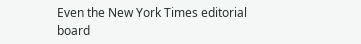Even the New York Times editorial board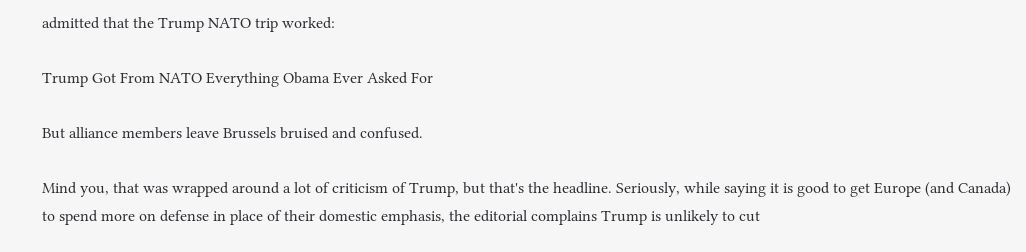admitted that the Trump NATO trip worked:

Trump Got From NATO Everything Obama Ever Asked For

But alliance members leave Brussels bruised and confused.

Mind you, that was wrapped around a lot of criticism of Trump, but that's the headline. Seriously, while saying it is good to get Europe (and Canada) to spend more on defense in place of their domestic emphasis, the editorial complains Trump is unlikely to cut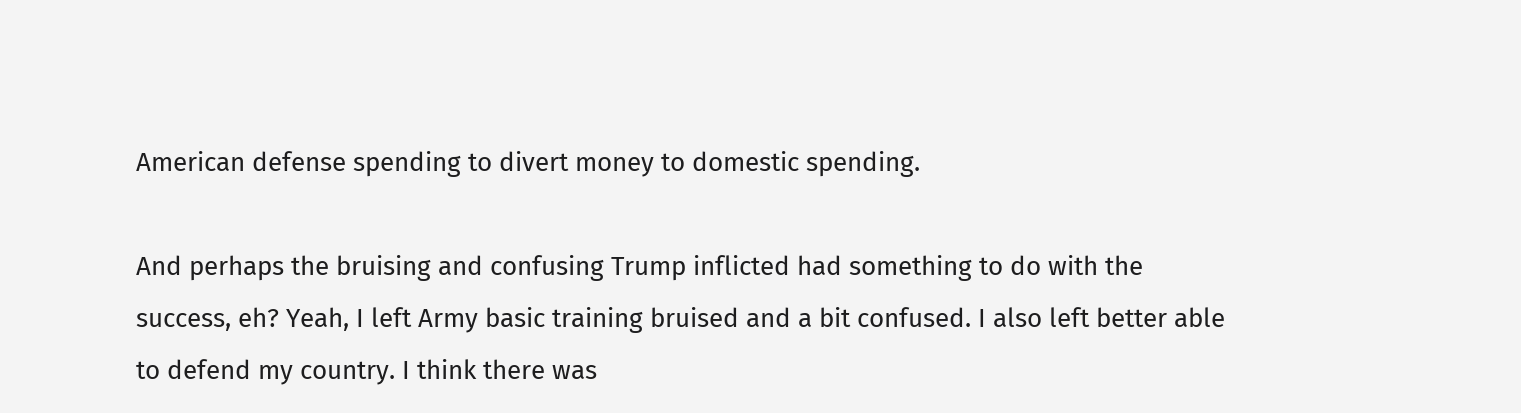American defense spending to divert money to domestic spending.

And perhaps the bruising and confusing Trump inflicted had something to do with the success, eh? Yeah, I left Army basic training bruised and a bit confused. I also left better able to defend my country. I think there was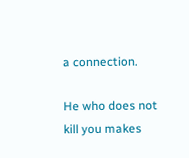a connection.

He who does not kill you makes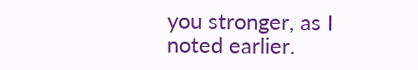you stronger, as I noted earlier.